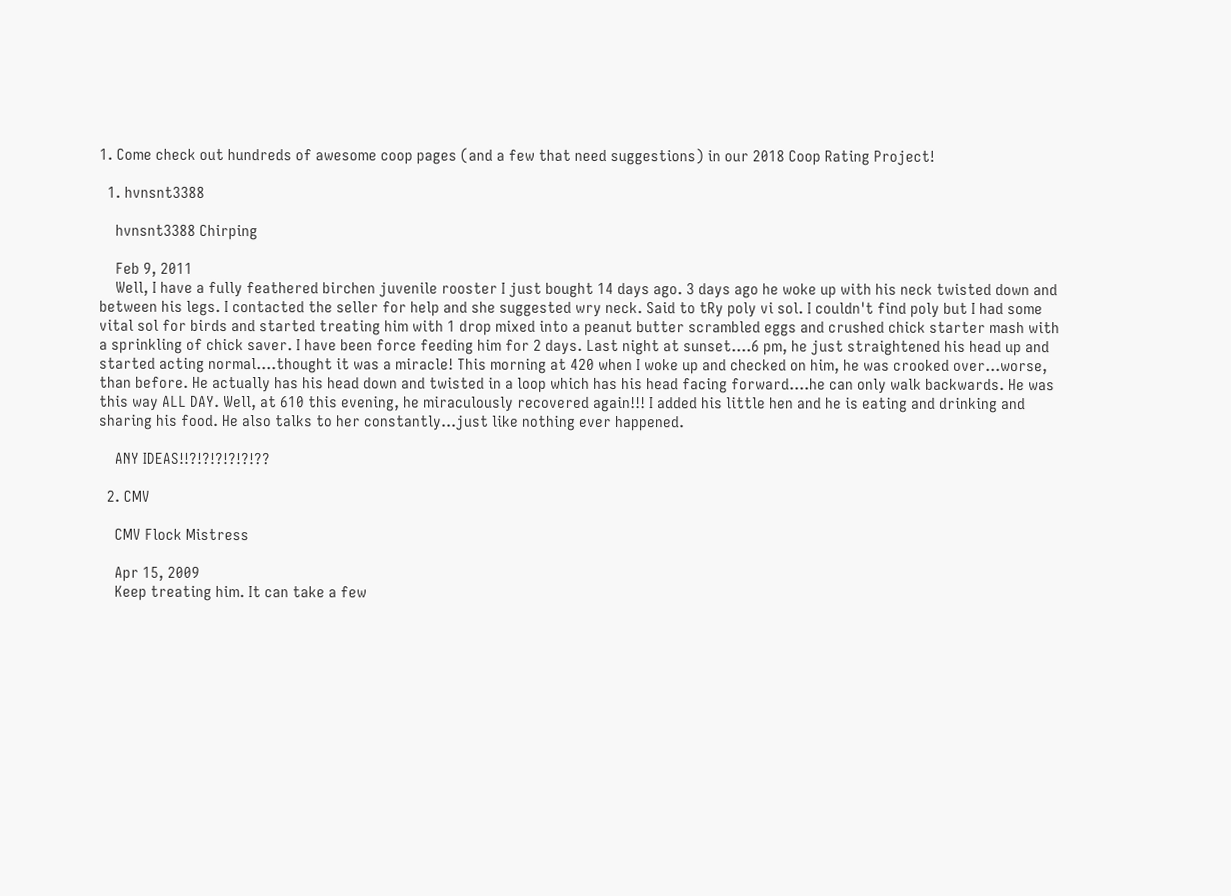1. Come check out hundreds of awesome coop pages (and a few that need suggestions) in our 2018 Coop Rating Project!

  1. hvnsnt3388

    hvnsnt3388 Chirping

    Feb 9, 2011
    Well, I have a fully feathered birchen juvenile rooster I just bought 14 days ago. 3 days ago he woke up with his neck twisted down and between his legs. I contacted the seller for help and she suggested wry neck. Said to tRy poly vi sol. I couldn't find poly but I had some vital sol for birds and started treating him with 1 drop mixed into a peanut butter scrambled eggs and crushed chick starter mash with a sprinkling of chick saver. I have been force feeding him for 2 days. Last night at sunset....6 pm, he just straightened his head up and started acting normal....thought it was a miracle! This morning at 420 when I woke up and checked on him, he was crooked over...worse, than before. He actually has his head down and twisted in a loop which has his head facing forward....he can only walk backwards. He was this way ALL DAY. Well, at 610 this evening, he miraculously recovered again!!! I added his little hen and he is eating and drinking and sharing his food. He also talks to her constantly...just like nothing ever happened.

    ANY IDEAS!!?!?!?!?!?!??

  2. CMV

    CMV Flock Mistress

    Apr 15, 2009
    Keep treating him. It can take a few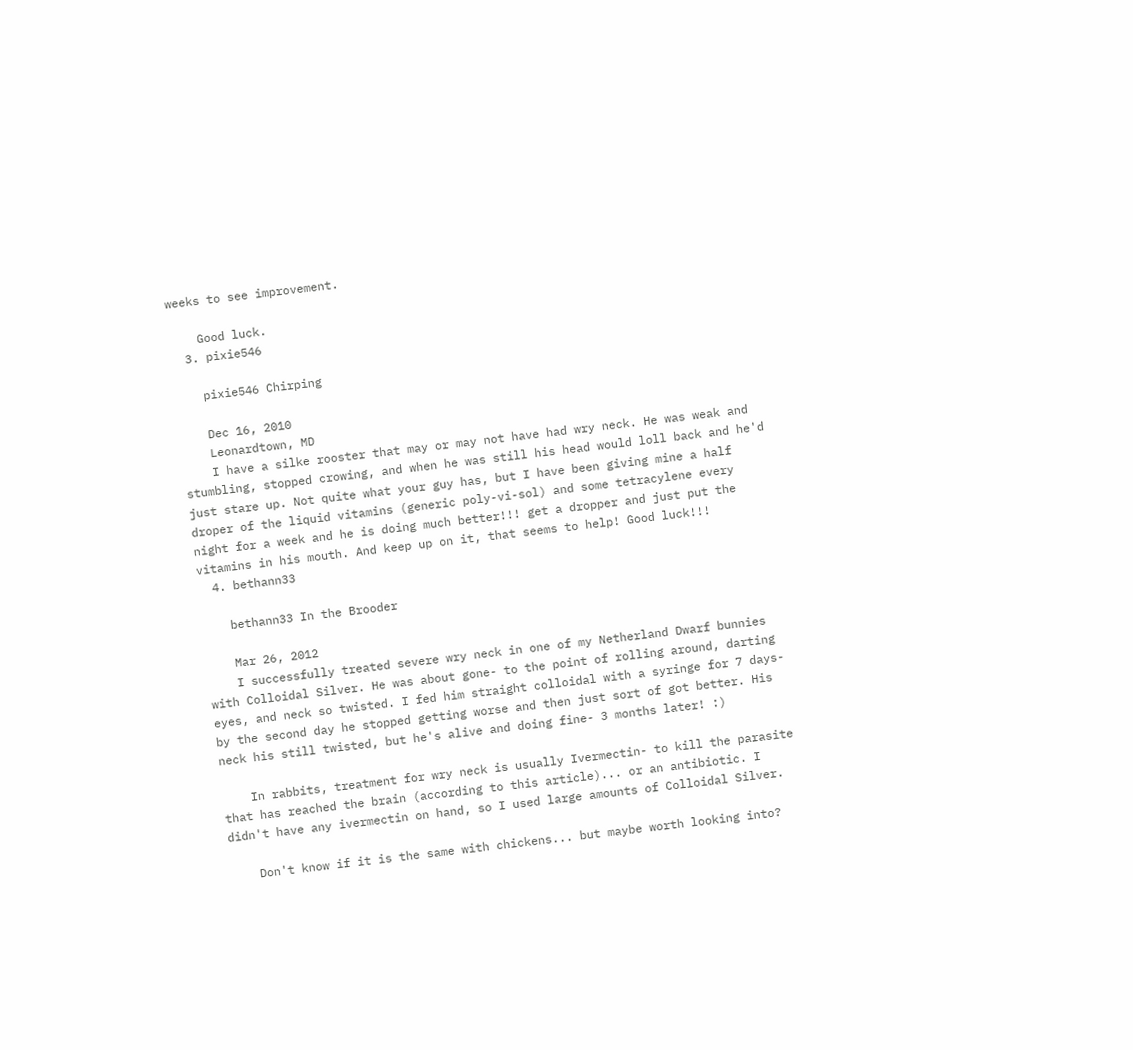weeks to see improvement.

    Good luck.
  3. pixie546

    pixie546 Chirping

    Dec 16, 2010
    Leonardtown, MD
    I have a silke rooster that may or may not have had wry neck. He was weak and stumbling, stopped crowing, and when he was still his head would loll back and he'd just stare up. Not quite what your guy has, but I have been giving mine a half droper of the liquid vitamins (generic poly-vi-sol) and some tetracylene every night for a week and he is doing much better!!! get a dropper and just put the vitamins in his mouth. And keep up on it, that seems to help! Good luck!!!
  4. bethann33

    bethann33 In the Brooder

    Mar 26, 2012
    I successfully treated severe wry neck in one of my Netherland Dwarf bunnies with Colloidal Silver. He was about gone- to the point of rolling around, darting eyes, and neck so twisted. I fed him straight colloidal with a syringe for 7 days- by the second day he stopped getting worse and then just sort of got better. His neck his still twisted, but he's alive and doing fine- 3 months later! :)

    In rabbits, treatment for wry neck is usually Ivermectin- to kill the parasite that has reached the brain (according to this article)... or an antibiotic. I didn't have any ivermectin on hand, so I used large amounts of Colloidal Silver.

    Don't know if it is the same with chickens... but maybe worth looking into?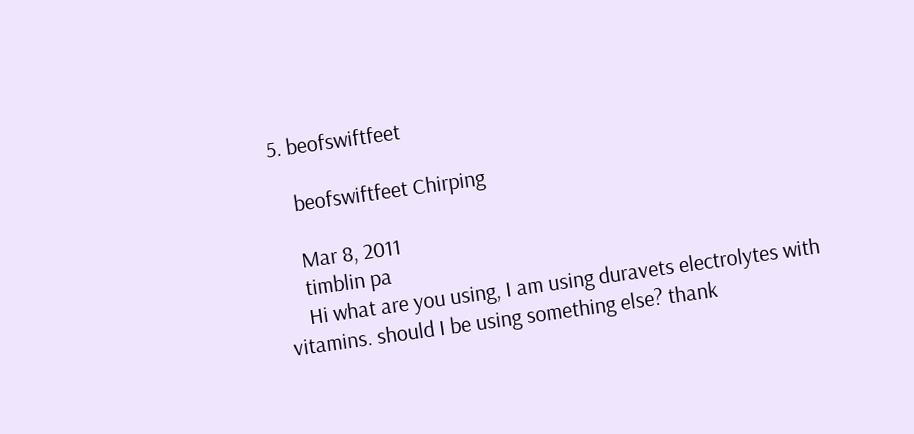5. beofswiftfeet

    beofswiftfeet Chirping

    Mar 8, 2011
    timblin pa
    Hi what are you using, I am using duravets electrolytes with vitamins. should I be using something else? thank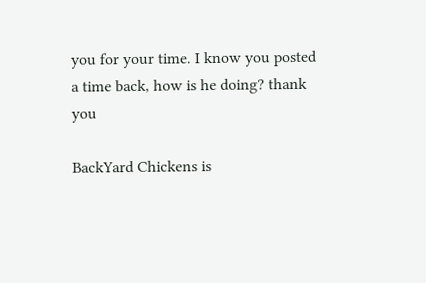you for your time. I know you posted a time back, how is he doing? thank you

BackYard Chickens is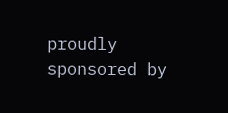proudly sponsored by